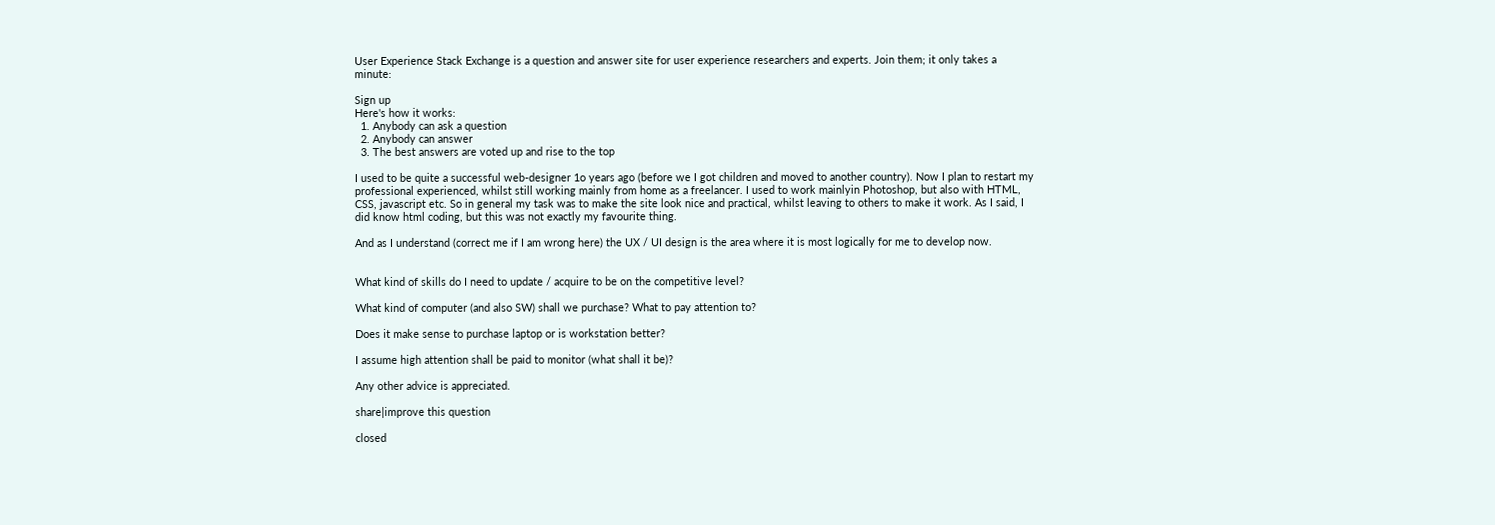User Experience Stack Exchange is a question and answer site for user experience researchers and experts. Join them; it only takes a minute:

Sign up
Here's how it works:
  1. Anybody can ask a question
  2. Anybody can answer
  3. The best answers are voted up and rise to the top

I used to be quite a successful web-designer 1o years ago (before we I got children and moved to another country). Now I plan to restart my professional experienced, whilst still working mainly from home as a freelancer. I used to work mainlyin Photoshop, but also with HTML, CSS, javascript etc. So in general my task was to make the site look nice and practical, whilst leaving to others to make it work. As I said, I did know html coding, but this was not exactly my favourite thing.

And as I understand (correct me if I am wrong here) the UX / UI design is the area where it is most logically for me to develop now.


What kind of skills do I need to update / acquire to be on the competitive level?

What kind of computer (and also SW) shall we purchase? What to pay attention to?

Does it make sense to purchase laptop or is workstation better?

I assume high attention shall be paid to monitor (what shall it be)?

Any other advice is appreciated.

share|improve this question

closed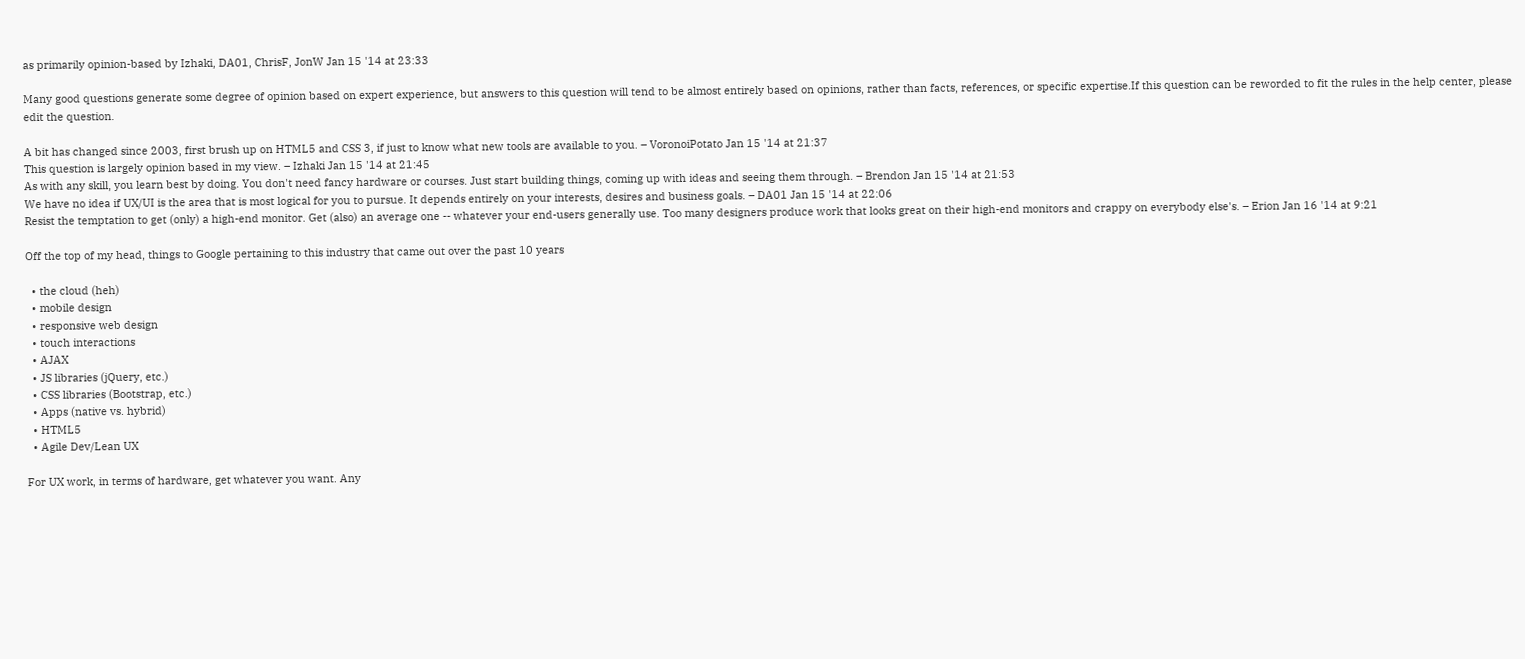as primarily opinion-based by Izhaki, DA01, ChrisF, JonW Jan 15 '14 at 23:33

Many good questions generate some degree of opinion based on expert experience, but answers to this question will tend to be almost entirely based on opinions, rather than facts, references, or specific expertise.If this question can be reworded to fit the rules in the help center, please edit the question.

A bit has changed since 2003, first brush up on HTML5 and CSS 3, if just to know what new tools are available to you. – VoronoiPotato Jan 15 '14 at 21:37
This question is largely opinion based in my view. – Izhaki Jan 15 '14 at 21:45
As with any skill, you learn best by doing. You don't need fancy hardware or courses. Just start building things, coming up with ideas and seeing them through. – Brendon Jan 15 '14 at 21:53
We have no idea if UX/UI is the area that is most logical for you to pursue. It depends entirely on your interests, desires and business goals. – DA01 Jan 15 '14 at 22:06
Resist the temptation to get (only) a high-end monitor. Get (also) an average one -- whatever your end-users generally use. Too many designers produce work that looks great on their high-end monitors and crappy on everybody else's. – Erion Jan 16 '14 at 9:21

Off the top of my head, things to Google pertaining to this industry that came out over the past 10 years

  • the cloud (heh)
  • mobile design
  • responsive web design
  • touch interactions
  • AJAX
  • JS libraries (jQuery, etc.)
  • CSS libraries (Bootstrap, etc.)
  • Apps (native vs. hybrid)
  • HTML5
  • Agile Dev/Lean UX

For UX work, in terms of hardware, get whatever you want. Any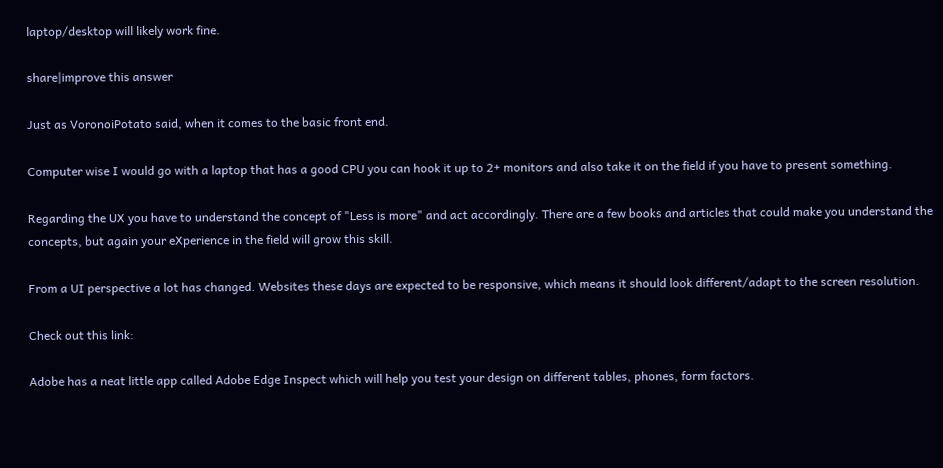laptop/desktop will likely work fine.

share|improve this answer

Just as VoronoiPotato said, when it comes to the basic front end.

Computer wise I would go with a laptop that has a good CPU you can hook it up to 2+ monitors and also take it on the field if you have to present something.

Regarding the UX you have to understand the concept of "Less is more" and act accordingly. There are a few books and articles that could make you understand the concepts, but again your eXperience in the field will grow this skill.

From a UI perspective a lot has changed. Websites these days are expected to be responsive, which means it should look different/adapt to the screen resolution.

Check out this link:

Adobe has a neat little app called Adobe Edge Inspect which will help you test your design on different tables, phones, form factors.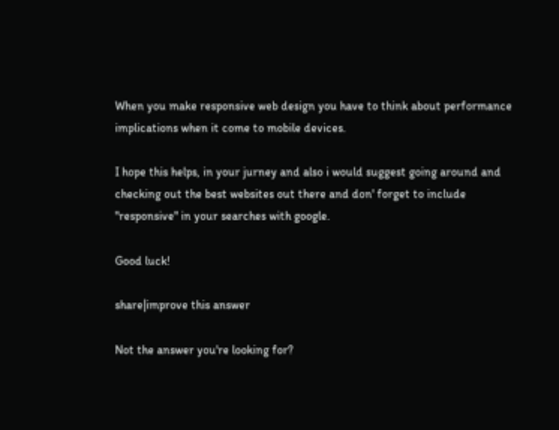When you make responsive web design you have to think about performance implications when it come to mobile devices.

I hope this helps, in your jurney and also i would suggest going around and checking out the best websites out there and don' forget to include "responsive" in your searches with google.

Good luck!

share|improve this answer

Not the answer you're looking for?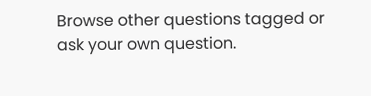Browse other questions tagged or ask your own question.